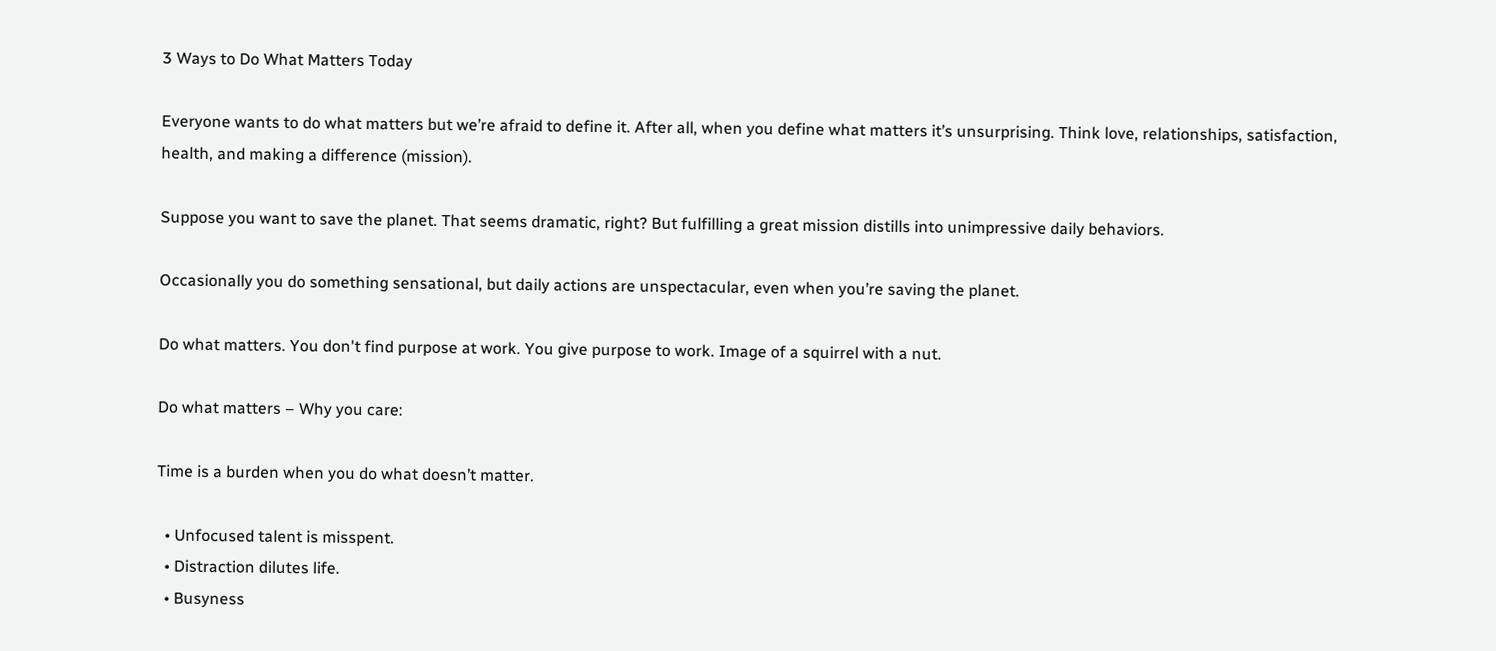3 Ways to Do What Matters Today

Everyone wants to do what matters but we’re afraid to define it. After all, when you define what matters it’s unsurprising. Think love, relationships, satisfaction, health, and making a difference (mission).

Suppose you want to save the planet. That seems dramatic, right? But fulfilling a great mission distills into unimpressive daily behaviors.

Occasionally you do something sensational, but daily actions are unspectacular, even when you’re saving the planet.

Do what matters. You don't find purpose at work. You give purpose to work. Image of a squirrel with a nut.

Do what matters – Why you care:

Time is a burden when you do what doesn’t matter.

  • Unfocused talent is misspent.
  • Distraction dilutes life.
  • Busyness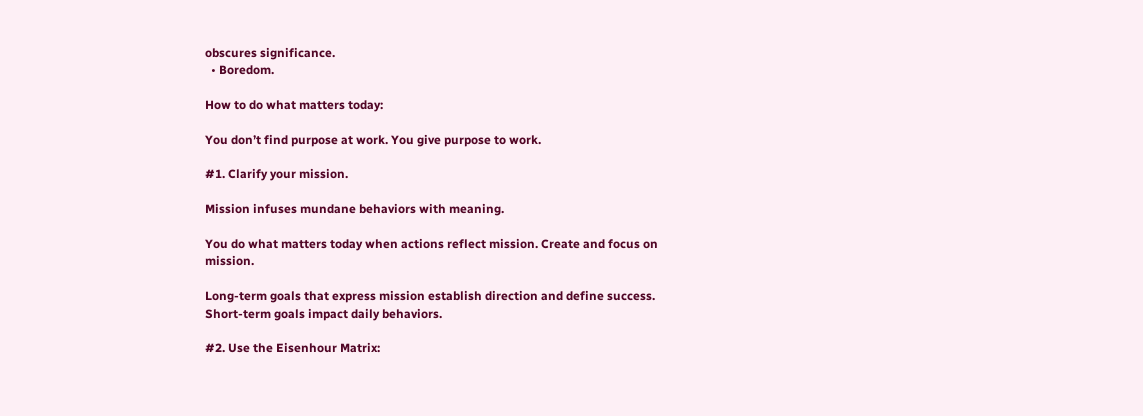obscures significance.
  • Boredom.

How to do what matters today:

You don’t find purpose at work. You give purpose to work.

#1. Clarify your mission.

Mission infuses mundane behaviors with meaning.

You do what matters today when actions reflect mission. Create and focus on mission.

Long-term goals that express mission establish direction and define success. Short-term goals impact daily behaviors.

#2. Use the Eisenhour Matrix: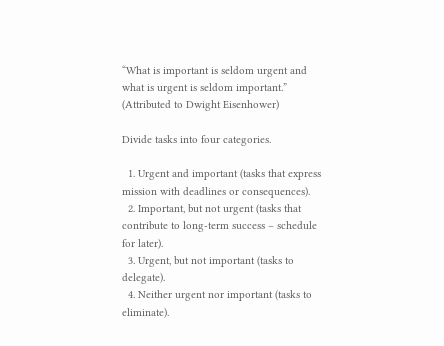“What is important is seldom urgent and what is urgent is seldom important.” (Attributed to Dwight Eisenhower)

Divide tasks into four categories.

  1. Urgent and important (tasks that express mission with deadlines or consequences).
  2. Important, but not urgent (tasks that contribute to long-term success – schedule for later).
  3. Urgent, but not important (tasks to delegate).
  4. Neither urgent nor important (tasks to eliminate).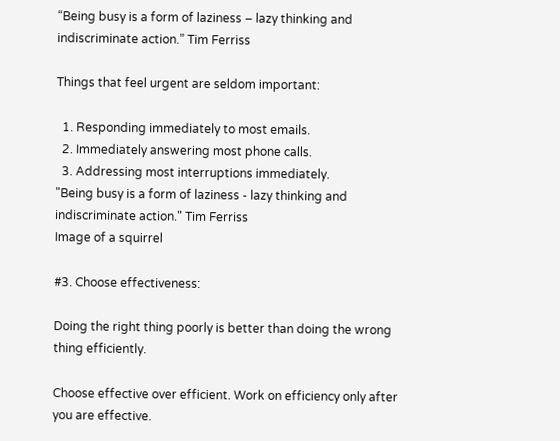“Being busy is a form of laziness – lazy thinking and indiscriminate action.” Tim Ferriss

Things that feel urgent are seldom important:

  1. Responding immediately to most emails.
  2. Immediately answering most phone calls.
  3. Addressing most interruptions immediately.
"Being busy is a form of laziness - lazy thinking and indiscriminate action." Tim Ferriss
Image of a squirrel

#3. Choose effectiveness:

Doing the right thing poorly is better than doing the wrong thing efficiently.

Choose effective over efficient. Work on efficiency only after you are effective.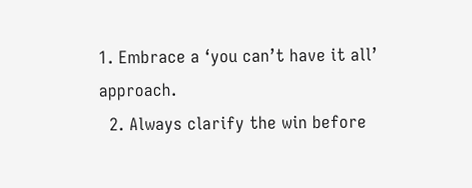1. Embrace a ‘you can’t have it all’ approach.
  2. Always clarify the win before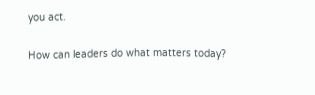you act.

How can leaders do what matters today?